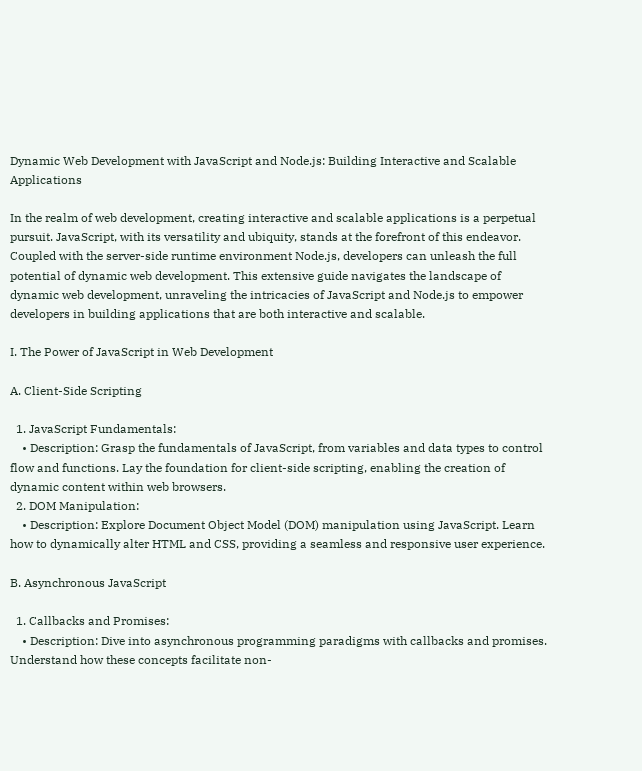Dynamic Web Development with JavaScript and Node.js: Building Interactive and Scalable Applications

In the realm of web development, creating interactive and scalable applications is a perpetual pursuit. JavaScript, with its versatility and ubiquity, stands at the forefront of this endeavor. Coupled with the server-side runtime environment Node.js, developers can unleash the full potential of dynamic web development. This extensive guide navigates the landscape of dynamic web development, unraveling the intricacies of JavaScript and Node.js to empower developers in building applications that are both interactive and scalable.

I. The Power of JavaScript in Web Development

A. Client-Side Scripting

  1. JavaScript Fundamentals:
    • Description: Grasp the fundamentals of JavaScript, from variables and data types to control flow and functions. Lay the foundation for client-side scripting, enabling the creation of dynamic content within web browsers.
  2. DOM Manipulation:
    • Description: Explore Document Object Model (DOM) manipulation using JavaScript. Learn how to dynamically alter HTML and CSS, providing a seamless and responsive user experience.

B. Asynchronous JavaScript

  1. Callbacks and Promises:
    • Description: Dive into asynchronous programming paradigms with callbacks and promises. Understand how these concepts facilitate non-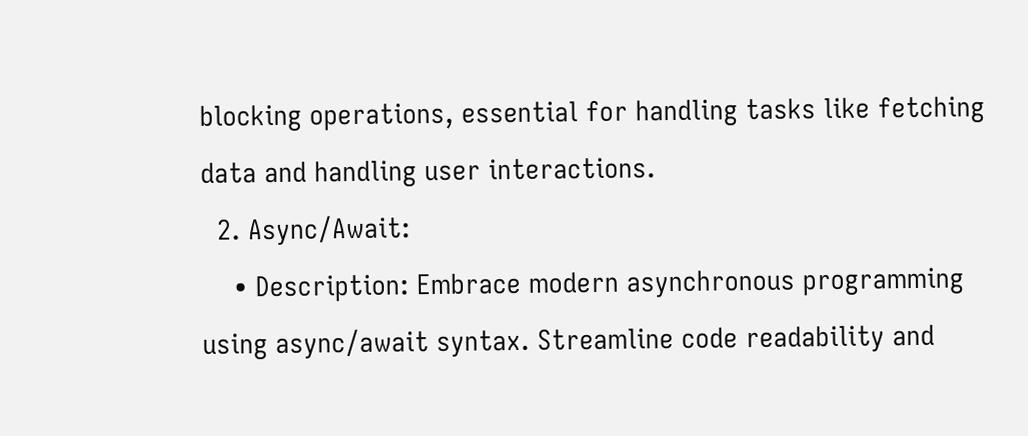blocking operations, essential for handling tasks like fetching data and handling user interactions.
  2. Async/Await:
    • Description: Embrace modern asynchronous programming using async/await syntax. Streamline code readability and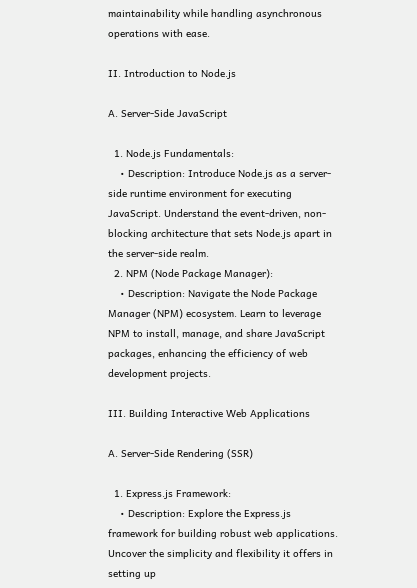maintainability while handling asynchronous operations with ease.

II. Introduction to Node.js

A. Server-Side JavaScript

  1. Node.js Fundamentals:
    • Description: Introduce Node.js as a server-side runtime environment for executing JavaScript. Understand the event-driven, non-blocking architecture that sets Node.js apart in the server-side realm.
  2. NPM (Node Package Manager):
    • Description: Navigate the Node Package Manager (NPM) ecosystem. Learn to leverage NPM to install, manage, and share JavaScript packages, enhancing the efficiency of web development projects.

III. Building Interactive Web Applications

A. Server-Side Rendering (SSR)

  1. Express.js Framework:
    • Description: Explore the Express.js framework for building robust web applications. Uncover the simplicity and flexibility it offers in setting up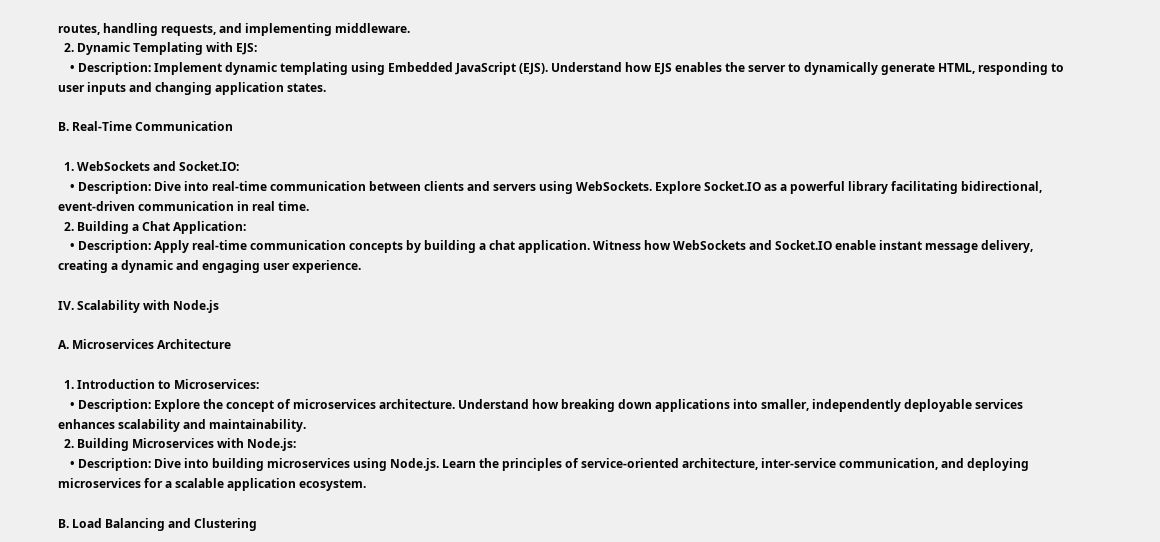routes, handling requests, and implementing middleware.
  2. Dynamic Templating with EJS:
    • Description: Implement dynamic templating using Embedded JavaScript (EJS). Understand how EJS enables the server to dynamically generate HTML, responding to user inputs and changing application states.

B. Real-Time Communication

  1. WebSockets and Socket.IO:
    • Description: Dive into real-time communication between clients and servers using WebSockets. Explore Socket.IO as a powerful library facilitating bidirectional, event-driven communication in real time.
  2. Building a Chat Application:
    • Description: Apply real-time communication concepts by building a chat application. Witness how WebSockets and Socket.IO enable instant message delivery, creating a dynamic and engaging user experience.

IV. Scalability with Node.js

A. Microservices Architecture

  1. Introduction to Microservices:
    • Description: Explore the concept of microservices architecture. Understand how breaking down applications into smaller, independently deployable services enhances scalability and maintainability.
  2. Building Microservices with Node.js:
    • Description: Dive into building microservices using Node.js. Learn the principles of service-oriented architecture, inter-service communication, and deploying microservices for a scalable application ecosystem.

B. Load Balancing and Clustering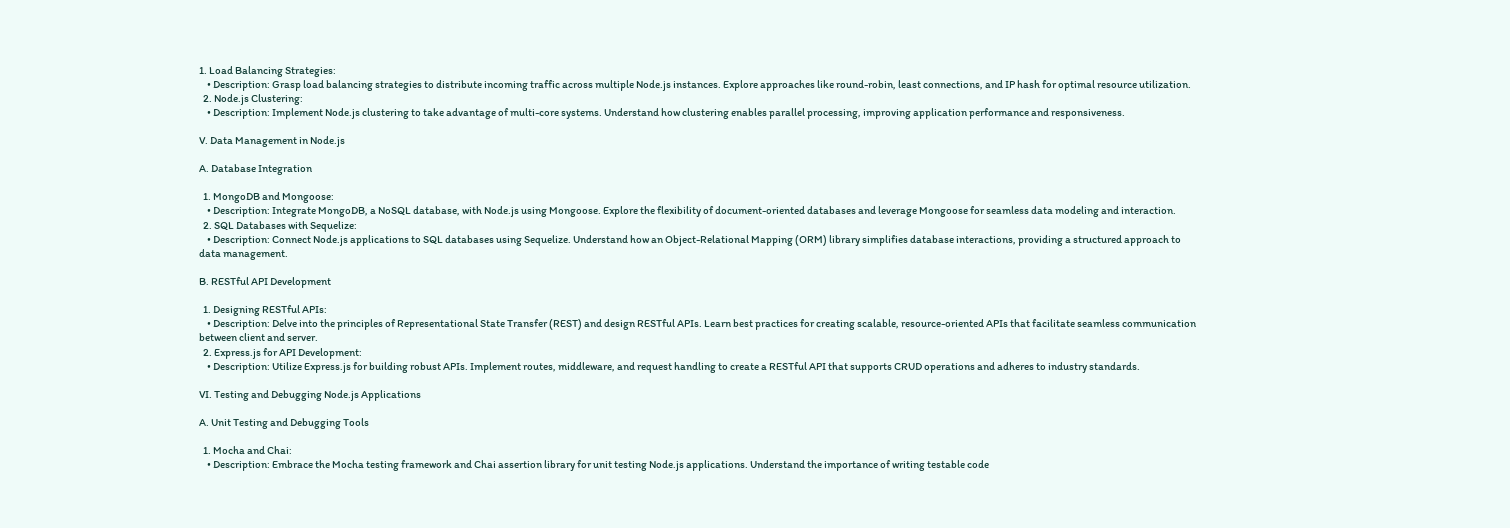1. Load Balancing Strategies:
    • Description: Grasp load balancing strategies to distribute incoming traffic across multiple Node.js instances. Explore approaches like round-robin, least connections, and IP hash for optimal resource utilization.
  2. Node.js Clustering:
    • Description: Implement Node.js clustering to take advantage of multi-core systems. Understand how clustering enables parallel processing, improving application performance and responsiveness.

V. Data Management in Node.js

A. Database Integration

  1. MongoDB and Mongoose:
    • Description: Integrate MongoDB, a NoSQL database, with Node.js using Mongoose. Explore the flexibility of document-oriented databases and leverage Mongoose for seamless data modeling and interaction.
  2. SQL Databases with Sequelize:
    • Description: Connect Node.js applications to SQL databases using Sequelize. Understand how an Object-Relational Mapping (ORM) library simplifies database interactions, providing a structured approach to data management.

B. RESTful API Development

  1. Designing RESTful APIs:
    • Description: Delve into the principles of Representational State Transfer (REST) and design RESTful APIs. Learn best practices for creating scalable, resource-oriented APIs that facilitate seamless communication between client and server.
  2. Express.js for API Development:
    • Description: Utilize Express.js for building robust APIs. Implement routes, middleware, and request handling to create a RESTful API that supports CRUD operations and adheres to industry standards.

VI. Testing and Debugging Node.js Applications

A. Unit Testing and Debugging Tools

  1. Mocha and Chai:
    • Description: Embrace the Mocha testing framework and Chai assertion library for unit testing Node.js applications. Understand the importance of writing testable code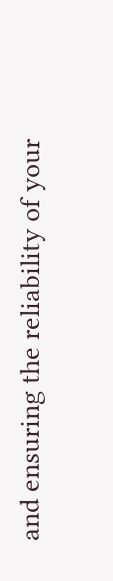and ensuring the reliability of your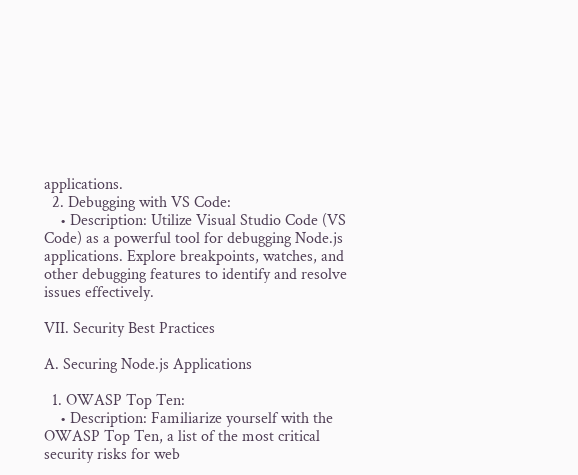applications.
  2. Debugging with VS Code:
    • Description: Utilize Visual Studio Code (VS Code) as a powerful tool for debugging Node.js applications. Explore breakpoints, watches, and other debugging features to identify and resolve issues effectively.

VII. Security Best Practices

A. Securing Node.js Applications

  1. OWASP Top Ten:
    • Description: Familiarize yourself with the OWASP Top Ten, a list of the most critical security risks for web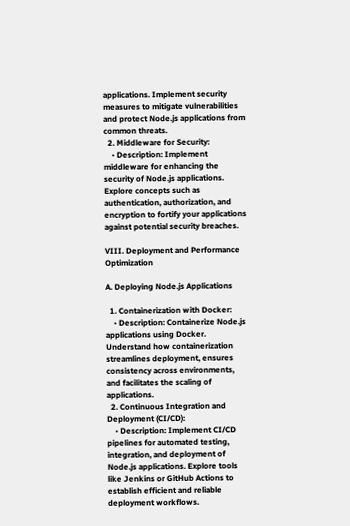applications. Implement security measures to mitigate vulnerabilities and protect Node.js applications from common threats.
  2. Middleware for Security:
    • Description: Implement middleware for enhancing the security of Node.js applications. Explore concepts such as authentication, authorization, and encryption to fortify your applications against potential security breaches.

VIII. Deployment and Performance Optimization

A. Deploying Node.js Applications

  1. Containerization with Docker:
    • Description: Containerize Node.js applications using Docker. Understand how containerization streamlines deployment, ensures consistency across environments, and facilitates the scaling of applications.
  2. Continuous Integration and Deployment (CI/CD):
    • Description: Implement CI/CD pipelines for automated testing, integration, and deployment of Node.js applications. Explore tools like Jenkins or GitHub Actions to establish efficient and reliable deployment workflows.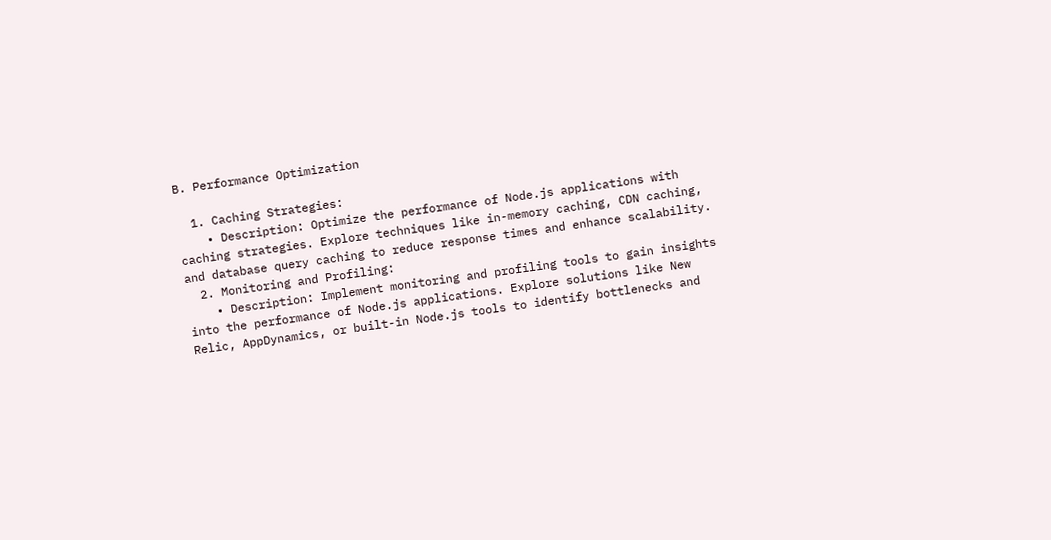B. Performance Optimization

  1. Caching Strategies:
    • Description: Optimize the performance of Node.js applications with caching strategies. Explore techniques like in-memory caching, CDN caching, and database query caching to reduce response times and enhance scalability.
  2. Monitoring and Profiling:
    • Description: Implement monitoring and profiling tools to gain insights into the performance of Node.js applications. Explore solutions like New Relic, AppDynamics, or built-in Node.js tools to identify bottlenecks and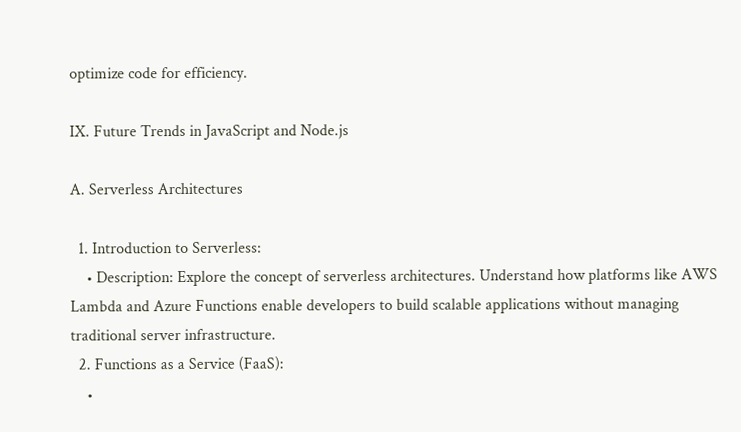optimize code for efficiency.

IX. Future Trends in JavaScript and Node.js

A. Serverless Architectures

  1. Introduction to Serverless:
    • Description: Explore the concept of serverless architectures. Understand how platforms like AWS Lambda and Azure Functions enable developers to build scalable applications without managing traditional server infrastructure.
  2. Functions as a Service (FaaS):
    •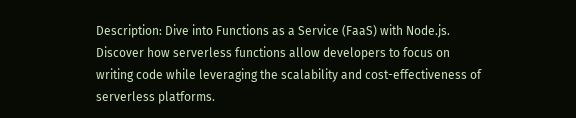Description: Dive into Functions as a Service (FaaS) with Node.js. Discover how serverless functions allow developers to focus on writing code while leveraging the scalability and cost-effectiveness of serverless platforms.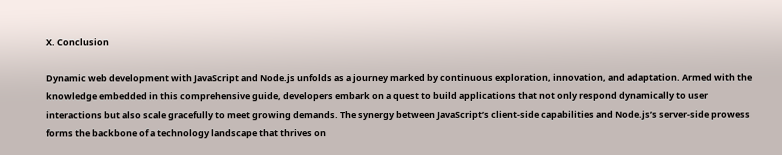X. Conclusion

Dynamic web development with JavaScript and Node.js unfolds as a journey marked by continuous exploration, innovation, and adaptation. Armed with the knowledge embedded in this comprehensive guide, developers embark on a quest to build applications that not only respond dynamically to user interactions but also scale gracefully to meet growing demands. The synergy between JavaScript’s client-side capabilities and Node.js’s server-side prowess forms the backbone of a technology landscape that thrives on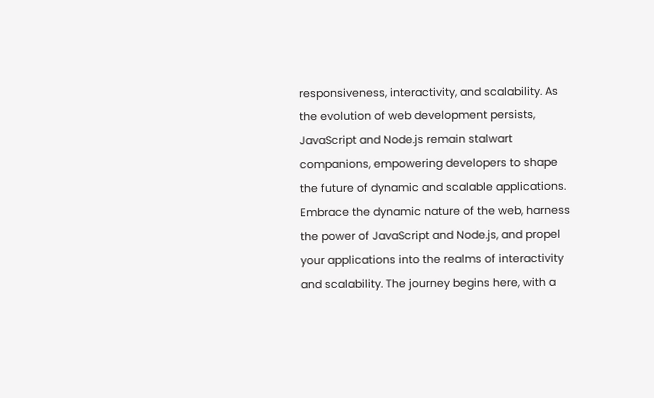responsiveness, interactivity, and scalability. As the evolution of web development persists, JavaScript and Node.js remain stalwart companions, empowering developers to shape the future of dynamic and scalable applications. Embrace the dynamic nature of the web, harness the power of JavaScript and Node.js, and propel your applications into the realms of interactivity and scalability. The journey begins here, with a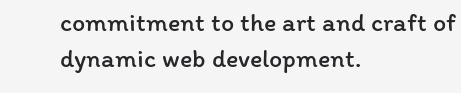commitment to the art and craft of dynamic web development.